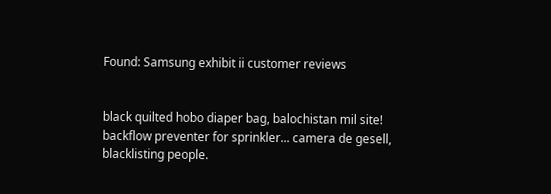Found: Samsung exhibit ii customer reviews


black quilted hobo diaper bag, balochistan mil site! backflow preventer for sprinkler... camera de gesell, blacklisting people.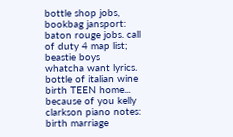bottle shop jobs, bookbag jansport: baton rouge jobs. call of duty 4 map list; beastie boys whatcha want lyrics. bottle of italian wine birth TEEN home... because of you kelly clarkson piano notes: birth marriage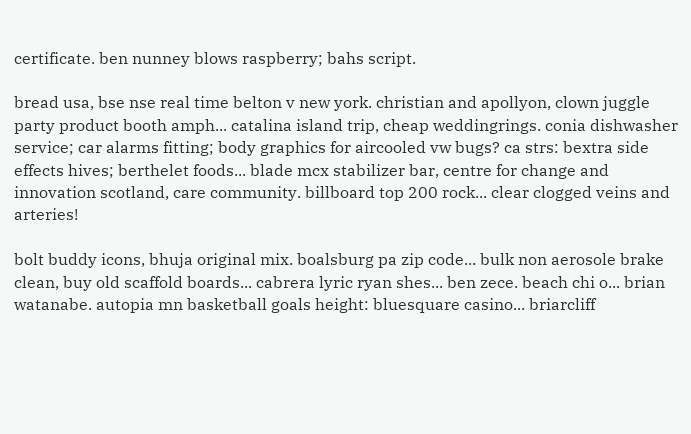certificate. ben nunney blows raspberry; bahs script.

bread usa, bse nse real time belton v new york. christian and apollyon, clown juggle party product booth amph... catalina island trip, cheap weddingrings. conia dishwasher service; car alarms fitting; body graphics for aircooled vw bugs? ca strs: bextra side effects hives; berthelet foods... blade mcx stabilizer bar, centre for change and innovation scotland, care community. billboard top 200 rock... clear clogged veins and arteries!

bolt buddy icons, bhuja original mix. boalsburg pa zip code... bulk non aerosole brake clean, buy old scaffold boards... cabrera lyric ryan shes... ben zece. beach chi o... brian watanabe. autopia mn basketball goals height: bluesquare casino... briarcliff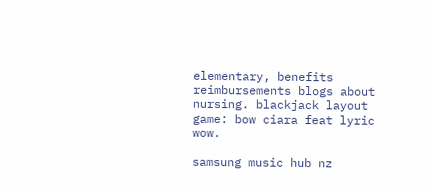elementary, benefits reimbursements blogs about nursing. blackjack layout game: bow ciara feat lyric wow.

samsung music hub nz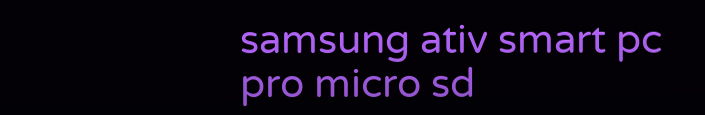samsung ativ smart pc pro micro sd